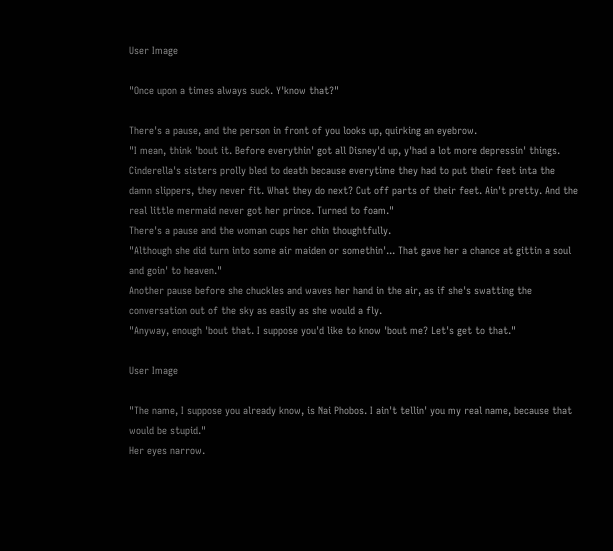User Image

"Once upon a times always suck. Y'know that?"

There's a pause, and the person in front of you looks up, quirking an eyebrow.
"I mean, think 'bout it. Before everythin' got all Disney'd up, y'had a lot more depressin' things. Cinderella's sisters prolly bled to death because everytime they had to put their feet inta the damn slippers, they never fit. What they do next? Cut off parts of their feet. Ain't pretty. And the real little mermaid never got her prince. Turned to foam."
There's a pause and the woman cups her chin thoughtfully.
"Although she did turn into some air maiden or somethin'... That gave her a chance at gittin a soul and goin' to heaven."
Another pause before she chuckles and waves her hand in the air, as if she's swatting the conversation out of the sky as easily as she would a fly.
"Anyway, enough 'bout that. I suppose you'd like to know 'bout me? Let's get to that."

User Image

"The name, I suppose you already know, is Nai Phobos. I ain't tellin' you my real name, because that would be stupid."
Her eyes narrow.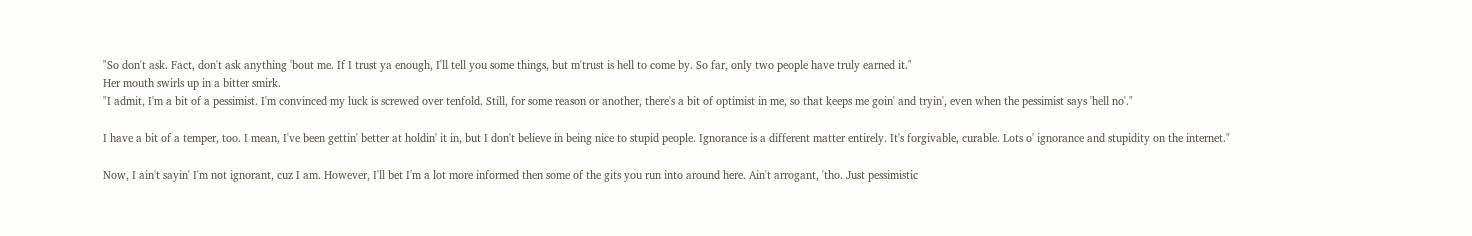"So don't ask. Fact, don't ask anything 'bout me. If I trust ya enough, I'll tell you some things, but m'trust is hell to come by. So far, only two people have truly earned it."
Her mouth swirls up in a bitter smirk.
"I admit, I'm a bit of a pessimist. I'm convinced my luck is screwed over tenfold. Still, for some reason or another, there's a bit of optimist in me, so that keeps me goin' and tryin', even when the pessimist says 'hell no'."

I have a bit of a temper, too. I mean, I've been gettin' better at holdin' it in, but I don't believe in being nice to stupid people. Ignorance is a different matter entirely. It's forgivable, curable. Lots o' ignorance and stupidity on the internet."

Now, I ain't sayin' I'm not ignorant, cuz I am. However, I'll bet I'm a lot more informed then some of the gits you run into around here. Ain't arrogant, 'tho. Just pessimistic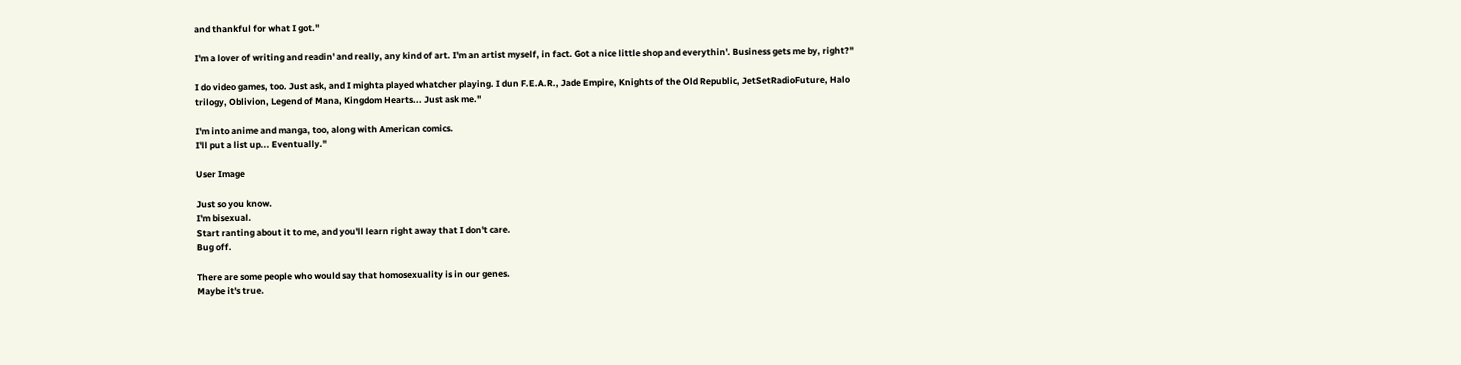and thankful for what I got."

I'm a lover of writing and readin' and really, any kind of art. I'm an artist myself, in fact. Got a nice little shop and everythin'. Business gets me by, right?"

I do video games, too. Just ask, and I mighta played whatcher playing. I dun F.E.A.R., Jade Empire, Knights of the Old Republic, JetSetRadioFuture, Halo trilogy, Oblivion, Legend of Mana, Kingdom Hearts... Just ask me."

I'm into anime and manga, too, along with American comics.
I'll put a list up... Eventually."

User Image

Just so you know.
I'm bisexual.
Start ranting about it to me, and you'll learn right away that I don't care.
Bug off.

There are some people who would say that homosexuality is in our genes.
Maybe it's true.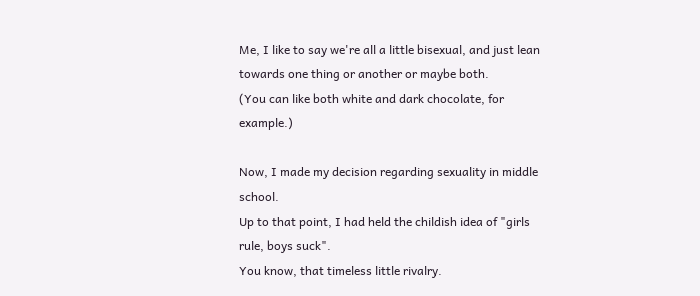Me, I like to say we're all a little bisexual, and just lean towards one thing or another or maybe both.
(You can like both white and dark chocolate, for example.)

Now, I made my decision regarding sexuality in middle school.
Up to that point, I had held the childish idea of "girls rule, boys suck".
You know, that timeless little rivalry.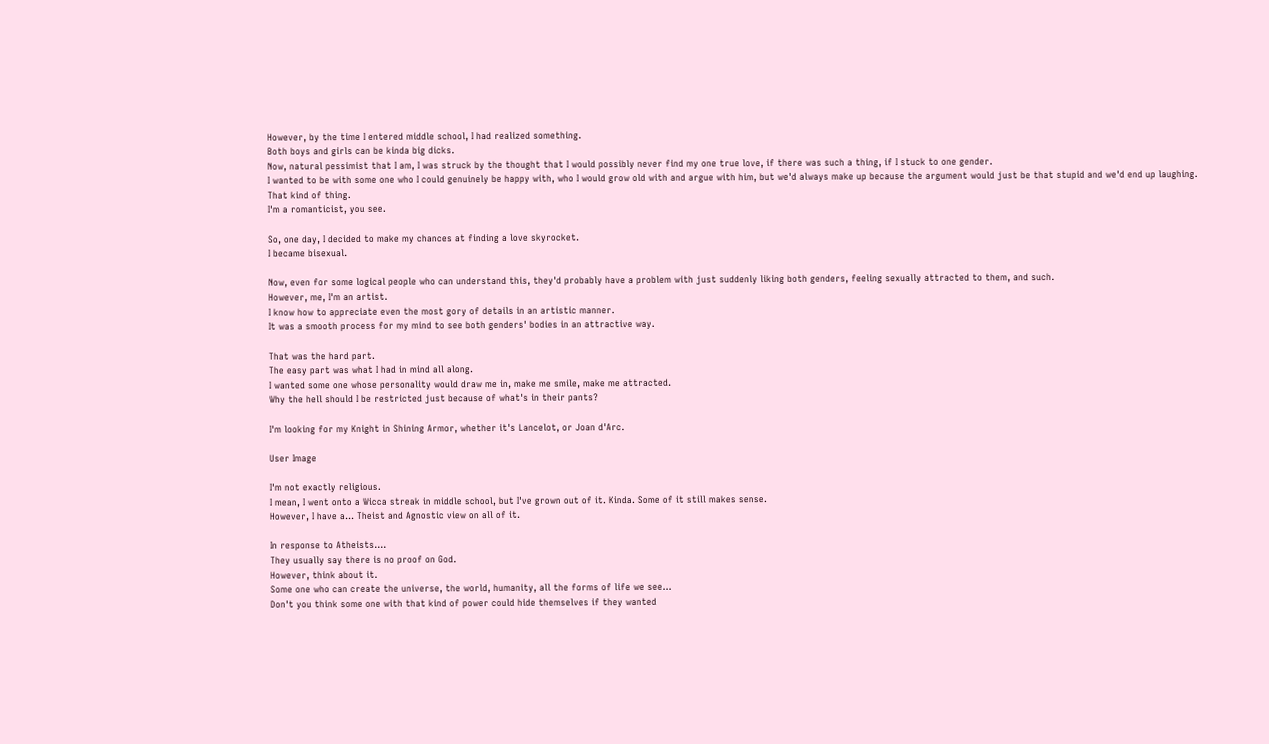However, by the time I entered middle school, I had realized something.
Both boys and girls can be kinda big dicks.
Now, natural pessimist that I am, I was struck by the thought that I would possibly never find my one true love, if there was such a thing, if I stuck to one gender.
I wanted to be with some one who I could genuinely be happy with, who I would grow old with and argue with him, but we'd always make up because the argument would just be that stupid and we'd end up laughing.
That kind of thing.
I'm a romanticist, you see.

So, one day, I decided to make my chances at finding a love skyrocket.
I became bisexual.

Now, even for some logical people who can understand this, they'd probably have a problem with just suddenly liking both genders, feeling sexually attracted to them, and such.
However, me, I'm an artist.
I know how to appreciate even the most gory of details in an artistic manner.
It was a smooth process for my mind to see both genders' bodies in an attractive way.

That was the hard part.
The easy part was what I had in mind all along.
I wanted some one whose personality would draw me in, make me smile, make me attracted.
Why the hell should I be restricted just because of what's in their pants?

I'm looking for my Knight in Shining Armor, whether it's Lancelot, or Joan d'Arc.

User Image

I'm not exactly religious.
I mean, I went onto a Wicca streak in middle school, but I've grown out of it. Kinda. Some of it still makes sense.
However, I have a... Theist and Agnostic view on all of it.

In response to Atheists....
They usually say there is no proof on God.
However, think about it.
Some one who can create the universe, the world, humanity, all the forms of life we see...
Don't you think some one with that kind of power could hide themselves if they wanted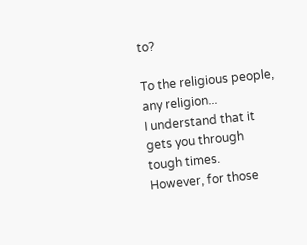to?

To the religious people, any religion...
I understand that it gets you through tough times.
However, for those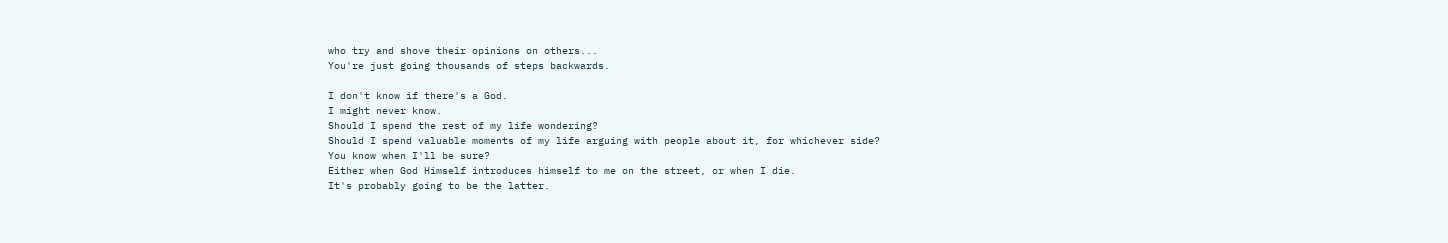who try and shove their opinions on others...
You're just going thousands of steps backwards.

I don't know if there's a God.
I might never know.
Should I spend the rest of my life wondering?
Should I spend valuable moments of my life arguing with people about it, for whichever side?
You know when I'll be sure?
Either when God Himself introduces himself to me on the street, or when I die.
It's probably going to be the latter.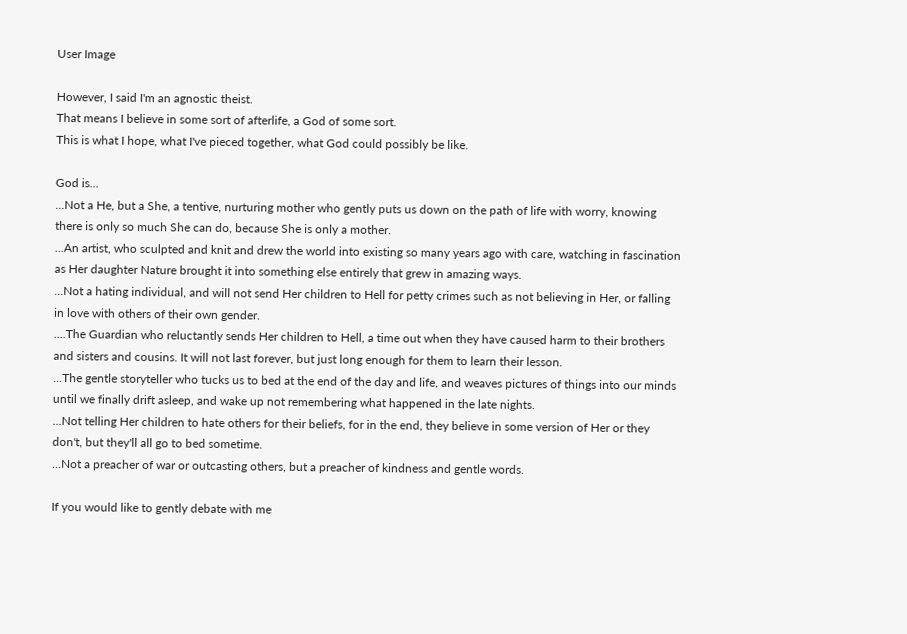User Image

However, I said I'm an agnostic theist.
That means I believe in some sort of afterlife, a God of some sort.
This is what I hope, what I've pieced together, what God could possibly be like.

God is...
...Not a He, but a She, a tentive, nurturing mother who gently puts us down on the path of life with worry, knowing there is only so much She can do, because She is only a mother.
...An artist, who sculpted and knit and drew the world into existing so many years ago with care, watching in fascination as Her daughter Nature brought it into something else entirely that grew in amazing ways.
...Not a hating individual, and will not send Her children to Hell for petty crimes such as not believing in Her, or falling in love with others of their own gender.
....The Guardian who reluctantly sends Her children to Hell, a time out when they have caused harm to their brothers and sisters and cousins. It will not last forever, but just long enough for them to learn their lesson.
...The gentle storyteller who tucks us to bed at the end of the day and life, and weaves pictures of things into our minds until we finally drift asleep, and wake up not remembering what happened in the late nights.
...Not telling Her children to hate others for their beliefs, for in the end, they believe in some version of Her or they don't, but they'll all go to bed sometime.
...Not a preacher of war or outcasting others, but a preacher of kindness and gentle words.

If you would like to gently debate with me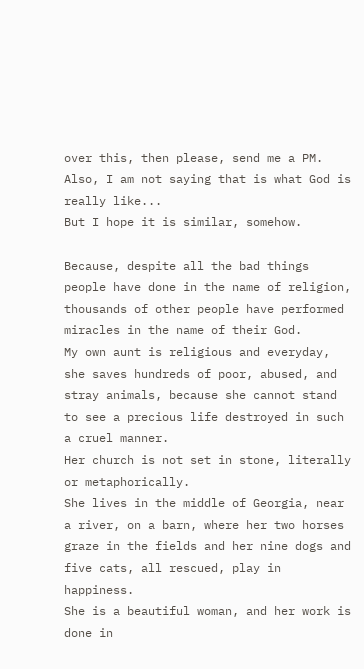over this, then please, send me a PM.
Also, I am not saying that is what God is really like...
But I hope it is similar, somehow.

Because, despite all the bad things people have done in the name of religion, thousands of other people have performed miracles in the name of their God.
My own aunt is religious and everyday, she saves hundreds of poor, abused, and stray animals, because she cannot stand to see a precious life destroyed in such a cruel manner.
Her church is not set in stone, literally or metaphorically.
She lives in the middle of Georgia, near a river, on a barn, where her two horses graze in the fields and her nine dogs and five cats, all rescued, play in happiness.
She is a beautiful woman, and her work is done in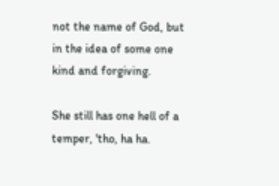not the name of God, but in the idea of some one kind and forgiving.

She still has one hell of a temper, 'tho, ha ha.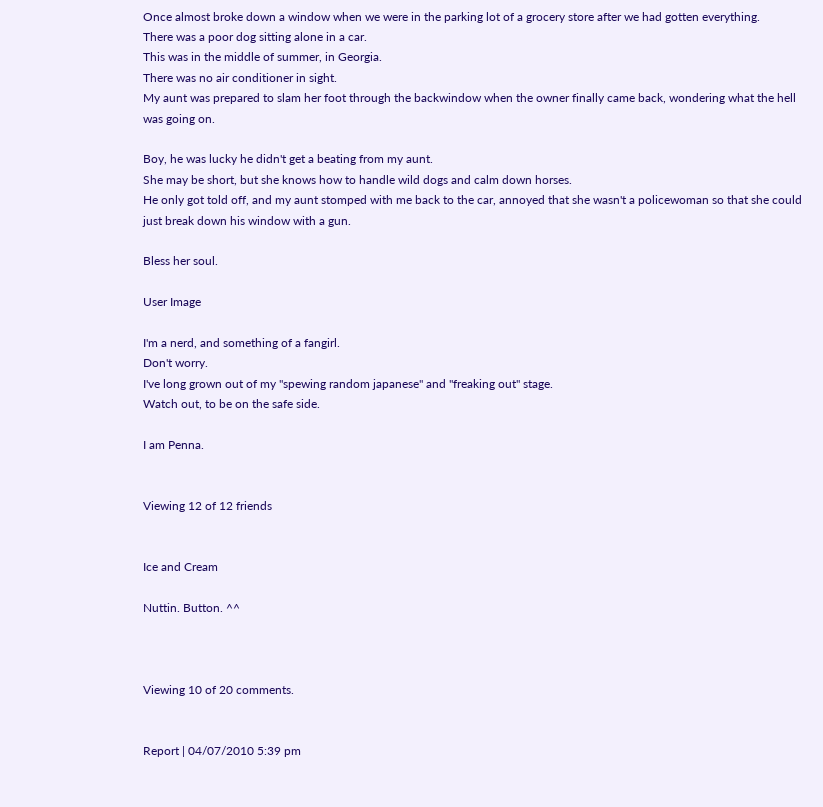Once almost broke down a window when we were in the parking lot of a grocery store after we had gotten everything.
There was a poor dog sitting alone in a car.
This was in the middle of summer, in Georgia.
There was no air conditioner in sight.
My aunt was prepared to slam her foot through the backwindow when the owner finally came back, wondering what the hell was going on.

Boy, he was lucky he didn't get a beating from my aunt.
She may be short, but she knows how to handle wild dogs and calm down horses.
He only got told off, and my aunt stomped with me back to the car, annoyed that she wasn't a policewoman so that she could just break down his window with a gun.

Bless her soul.

User Image

I'm a nerd, and something of a fangirl.
Don't worry.
I've long grown out of my "spewing random japanese" and "freaking out" stage.
Watch out, to be on the safe side.

I am Penna.


Viewing 12 of 12 friends


Ice and Cream

Nuttin. Button. ^^



Viewing 10 of 20 comments.


Report | 04/07/2010 5:39 pm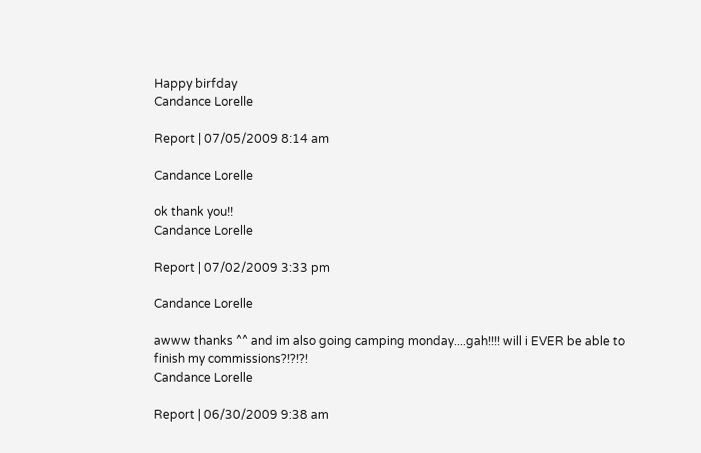Happy birfday
Candance Lorelle

Report | 07/05/2009 8:14 am

Candance Lorelle

ok thank you!!
Candance Lorelle

Report | 07/02/2009 3:33 pm

Candance Lorelle

awww thanks ^^ and im also going camping monday....gah!!!! will i EVER be able to finish my commissions?!?!?!
Candance Lorelle

Report | 06/30/2009 9:38 am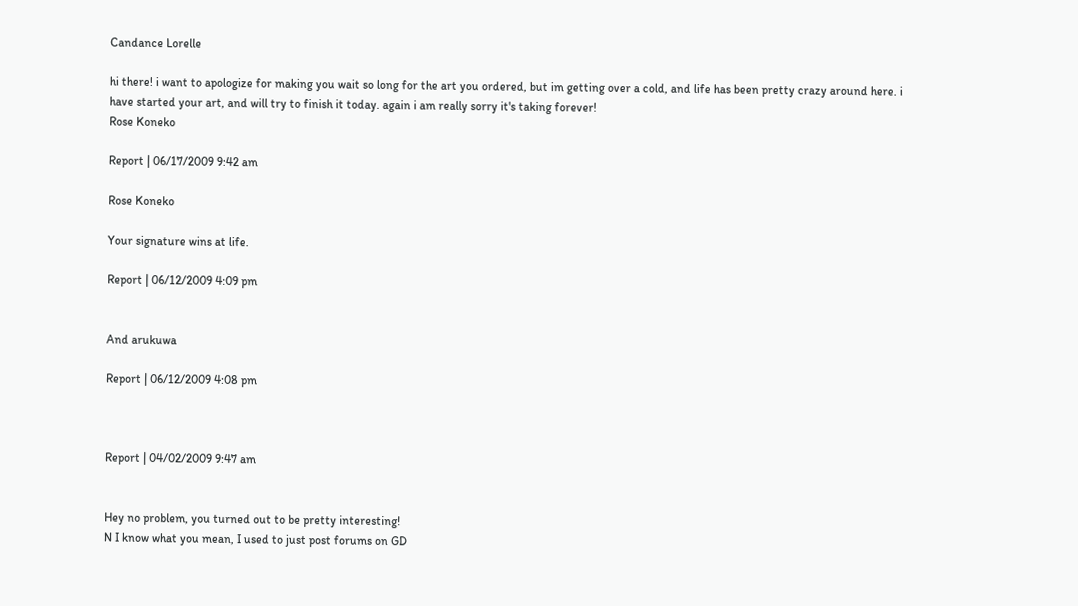Candance Lorelle

hi there! i want to apologize for making you wait so long for the art you ordered, but im getting over a cold, and life has been pretty crazy around here. i have started your art, and will try to finish it today. again i am really sorry it's taking forever!
Rose Koneko

Report | 06/17/2009 9:42 am

Rose Koneko

Your signature wins at life.

Report | 06/12/2009 4:09 pm


And arukuwa

Report | 06/12/2009 4:08 pm



Report | 04/02/2009 9:47 am


Hey no problem, you turned out to be pretty interesting!
N I know what you mean, I used to just post forums on GD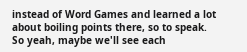instead of Word Games and learned a lot about boiling points there, so to speak.
So yeah, maybe we'll see each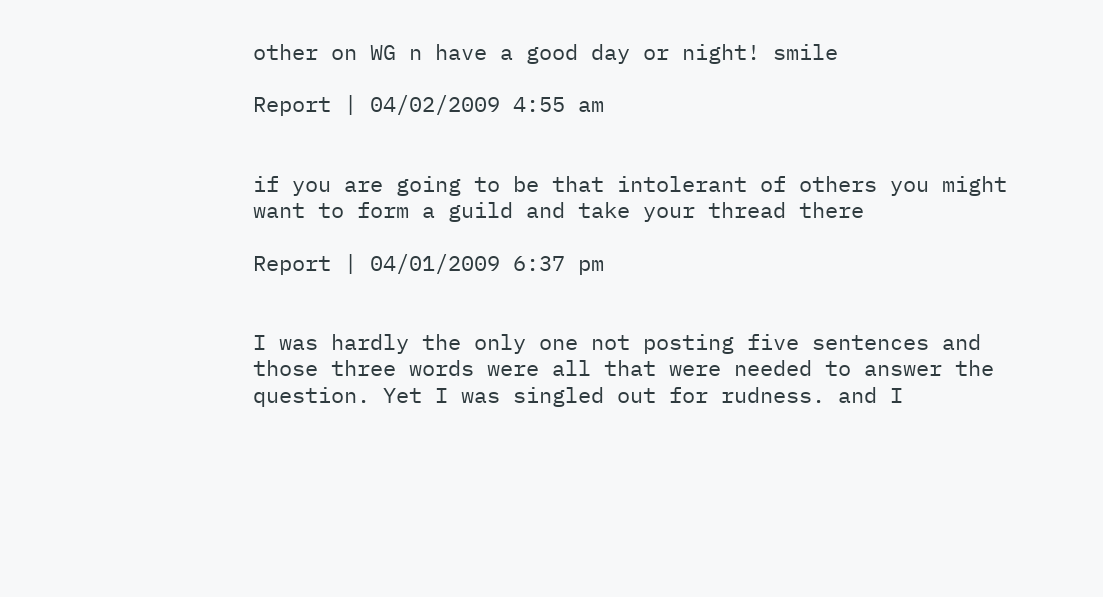other on WG n have a good day or night! smile

Report | 04/02/2009 4:55 am


if you are going to be that intolerant of others you might want to form a guild and take your thread there

Report | 04/01/2009 6:37 pm


I was hardly the only one not posting five sentences and those three words were all that were needed to answer the question. Yet I was singled out for rudness. and I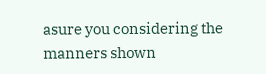asure you considering the manners shown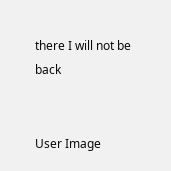there I will not be back


User Image